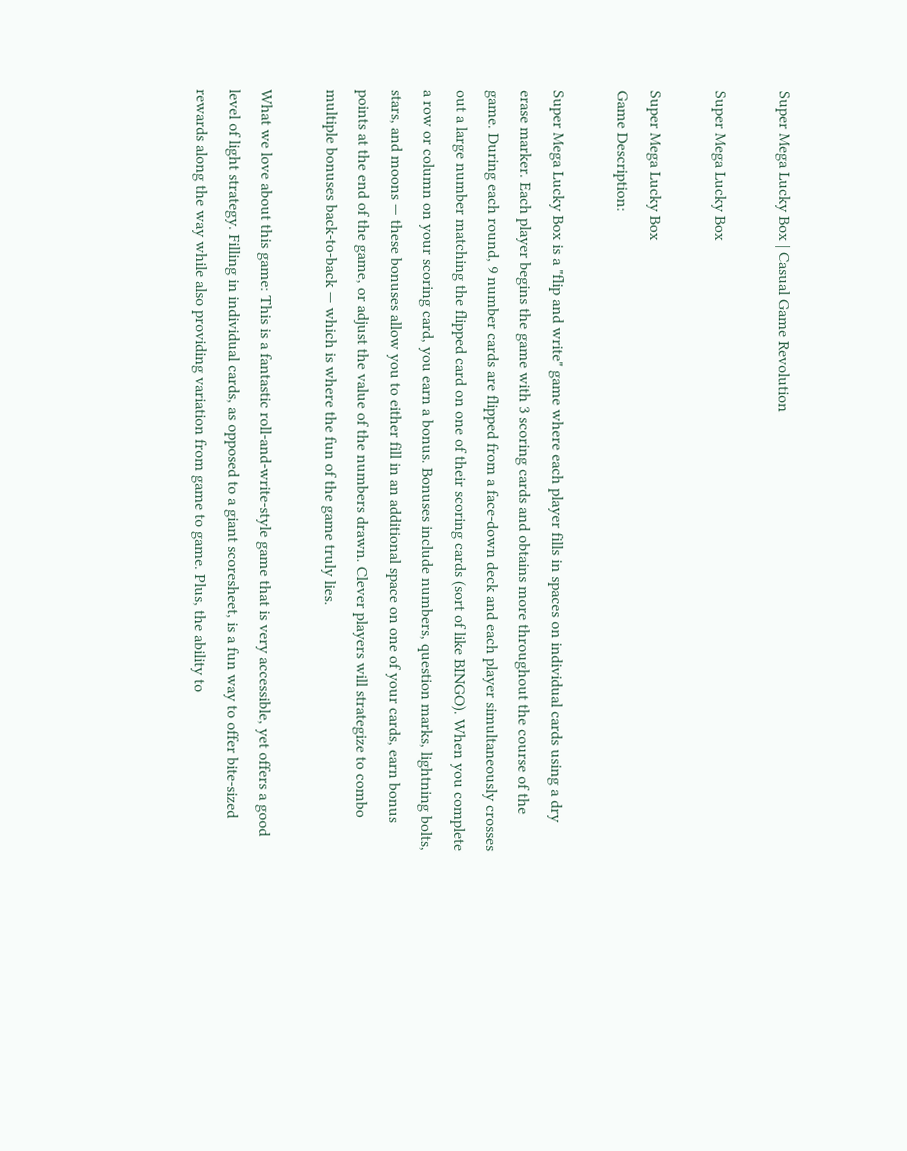Super Mega Lucky Box | Casual Game Revolution

Super Mega Lucky Box

Super Mega Lucky Box
Game Description:

Super Mega Lucky Box is a "flip and write" game where each player fills in spaces on individual cards using a dry erase marker. Each player begins the game with 3 scoring cards and obtains more throughout the course of the game. During each round, 9 number cards are flipped from a face-down deck and each player simultaneously crosses out a large number matching the flipped card on one of their scoring cards (sort of like BINGO). When you complete a row or column on your scoring card, you earn a bonus. Bonuses include numbers, question marks, lightning bolts, stars, and moons — these bonuses allow you to either fill in an additional space on one of your cards, earn bonus points at the end of the game, or adjust the value of the numbers drawn. Clever players will strategize to combo multiple bonuses back-to-back — which is where the fun of the game truly lies.

What we love about this game: This is a fantastic roll-and-write-style game that is very accessible, yet offers a good level of light strategy. Filling in individual cards, as opposed to a giant scoresheet, is a fun way to offer bite-sized rewards along the way while also providing variation from game to game. Plus, the ability to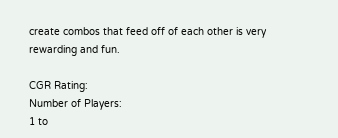create combos that feed off of each other is very rewarding and fun.

CGR Rating:
Number of Players:
1 to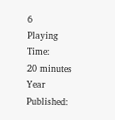6
Playing Time:
20 minutes
Year Published: